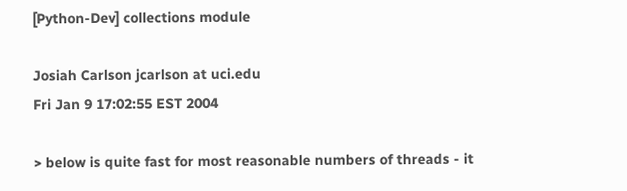[Python-Dev] collections module

Josiah Carlson jcarlson at uci.edu
Fri Jan 9 17:02:55 EST 2004

> below is quite fast for most reasonable numbers of threads - it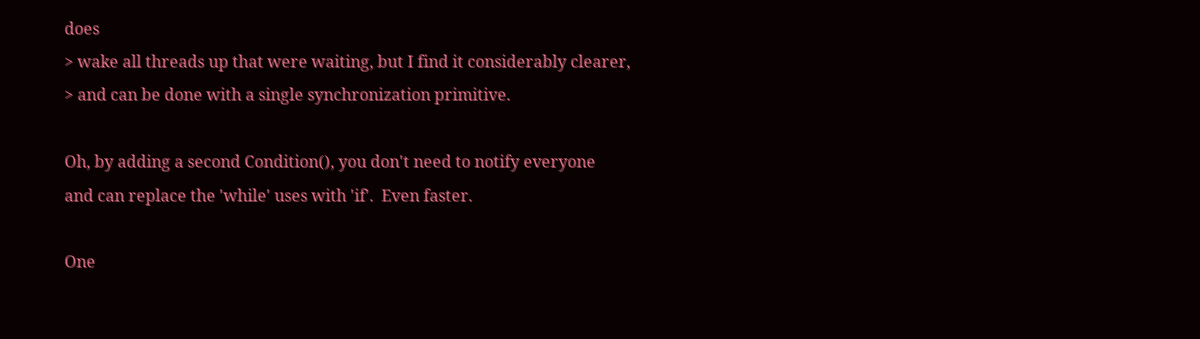does
> wake all threads up that were waiting, but I find it considerably clearer,
> and can be done with a single synchronization primitive.

Oh, by adding a second Condition(), you don't need to notify everyone
and can replace the 'while' uses with 'if'.  Even faster.

One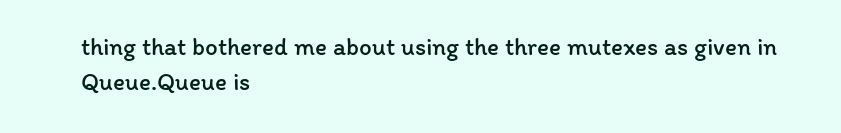thing that bothered me about using the three mutexes as given in
Queue.Queue is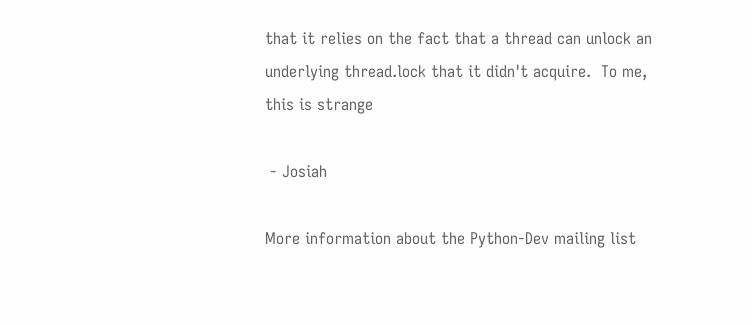that it relies on the fact that a thread can unlock an
underlying thread.lock that it didn't acquire.  To me, this is strange

 - Josiah

More information about the Python-Dev mailing list